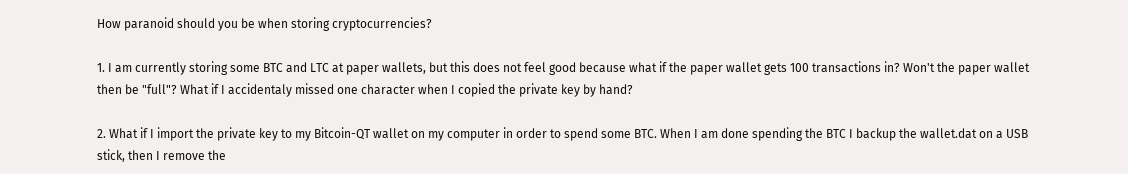How paranoid should you be when storing cryptocurrencies?

1. I am currently storing some BTC and LTC at paper wallets, but this does not feel good because what if the paper wallet gets 100 transactions in? Won't the paper wallet then be "full"? What if I accidentaly missed one character when I copied the private key by hand?

2. What if I import the private key to my Bitcoin-QT wallet on my computer in order to spend some BTC. When I am done spending the BTC I backup the wallet.dat on a USB stick, then I remove the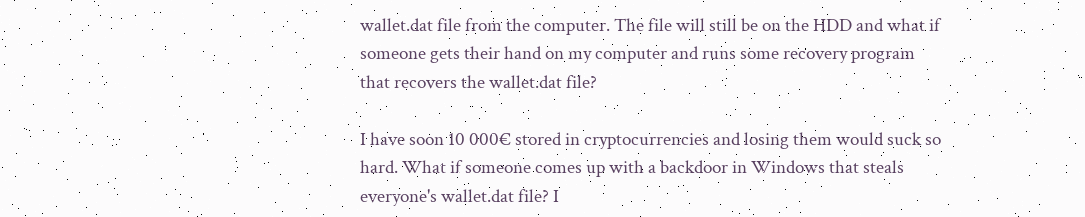wallet.dat file from the computer. The file will still be on the HDD and what if someone gets their hand on my computer and runs some recovery program that recovers the wallet.dat file?

I have soon 10 000€ stored in cryptocurrencies and losing them would suck so hard. What if someone comes up with a backdoor in Windows that steals everyone's wallet.dat file? I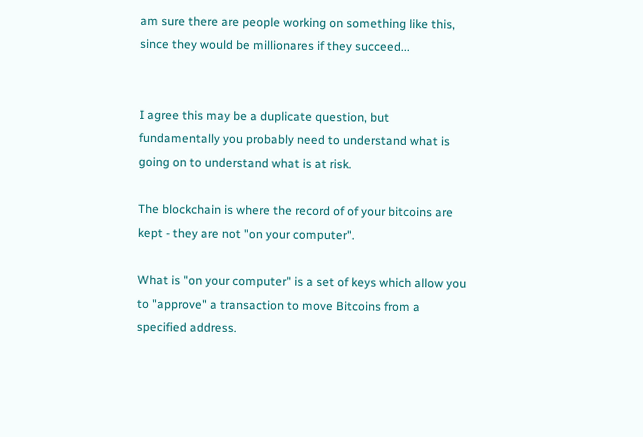am sure there are people working on something like this, since they would be millionares if they succeed...


I agree this may be a duplicate question, but fundamentally you probably need to understand what is going on to understand what is at risk.

The blockchain is where the record of of your bitcoins are kept - they are not "on your computer".

What is "on your computer" is a set of keys which allow you to "approve" a transaction to move Bitcoins from a specified address.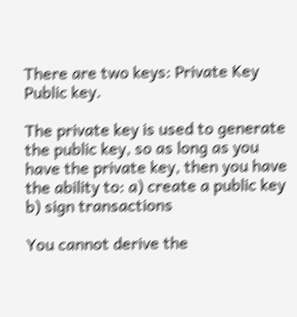There are two keys: Private Key Public key.

The private key is used to generate the public key, so as long as you have the private key, then you have the ability to: a) create a public key b) sign transactions

You cannot derive the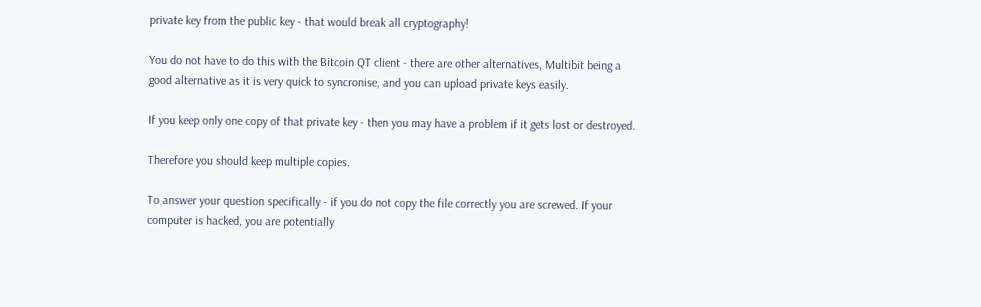private key from the public key - that would break all cryptography!

You do not have to do this with the Bitcoin QT client - there are other alternatives, Multibit being a good alternative as it is very quick to syncronise, and you can upload private keys easily.

If you keep only one copy of that private key - then you may have a problem if it gets lost or destroyed.

Therefore you should keep multiple copies.

To answer your question specifically - if you do not copy the file correctly you are screwed. If your computer is hacked, you are potentially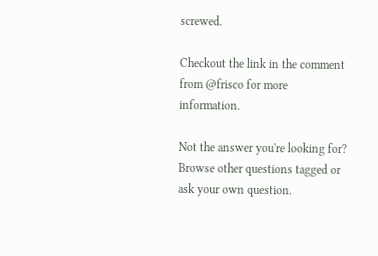screwed.

Checkout the link in the comment from @frisco for more information.

Not the answer you're looking for? Browse other questions tagged or ask your own question.